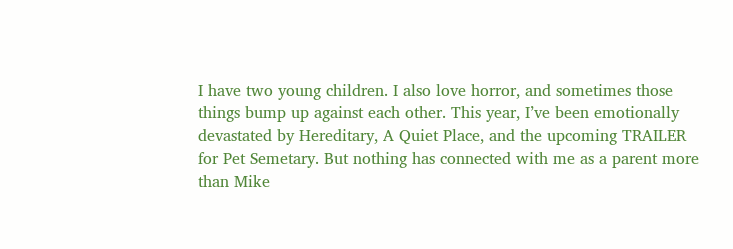I have two young children. I also love horror, and sometimes those things bump up against each other. This year, I’ve been emotionally devastated by Hereditary, A Quiet Place, and the upcoming TRAILER for Pet Semetary. But nothing has connected with me as a parent more than Mike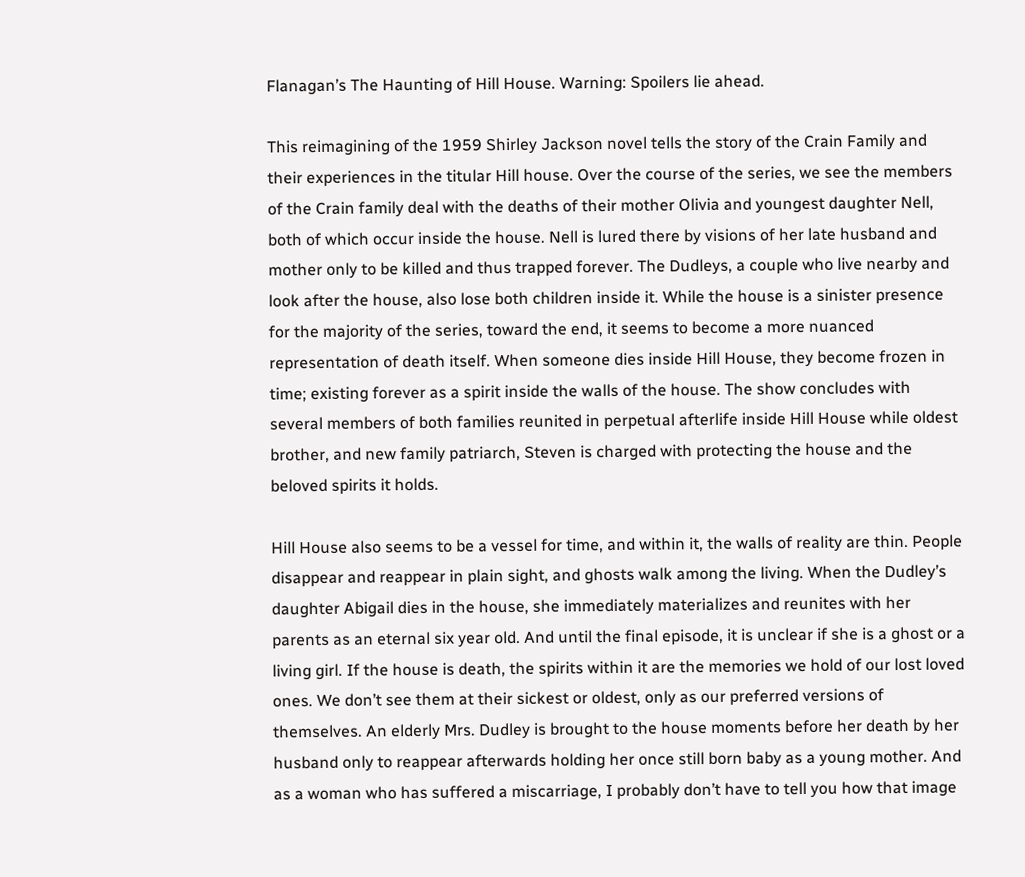Flanagan’s The Haunting of Hill House. Warning: Spoilers lie ahead.

This reimagining of the 1959 Shirley Jackson novel tells the story of the Crain Family and their experiences in the titular Hill house. Over the course of the series, we see the members of the Crain family deal with the deaths of their mother Olivia and youngest daughter Nell, both of which occur inside the house. Nell is lured there by visions of her late husband and mother only to be killed and thus trapped forever. The Dudleys, a couple who live nearby and look after the house, also lose both children inside it. While the house is a sinister presence for the majority of the series, toward the end, it seems to become a more nuanced representation of death itself. When someone dies inside Hill House, they become frozen in time; existing forever as a spirit inside the walls of the house. The show concludes with several members of both families reunited in perpetual afterlife inside Hill House while oldest brother, and new family patriarch, Steven is charged with protecting the house and the beloved spirits it holds.

Hill House also seems to be a vessel for time, and within it, the walls of reality are thin. People disappear and reappear in plain sight, and ghosts walk among the living. When the Dudley’s daughter Abigail dies in the house, she immediately materializes and reunites with her parents as an eternal six year old. And until the final episode, it is unclear if she is a ghost or a living girl. If the house is death, the spirits within it are the memories we hold of our lost loved ones. We don’t see them at their sickest or oldest, only as our preferred versions of themselves. An elderly Mrs. Dudley is brought to the house moments before her death by her husband only to reappear afterwards holding her once still born baby as a young mother. And as a woman who has suffered a miscarriage, I probably don’t have to tell you how that image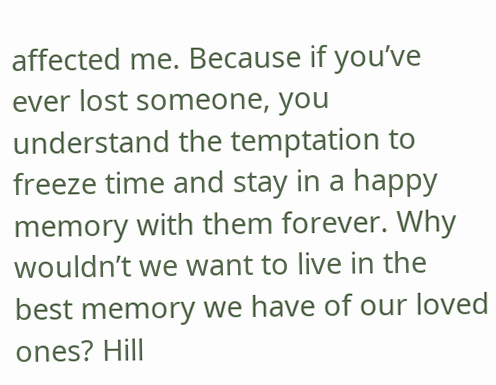affected me. Because if you’ve ever lost someone, you understand the temptation to freeze time and stay in a happy memory with them forever. Why wouldn’t we want to live in the best memory we have of our loved ones? Hill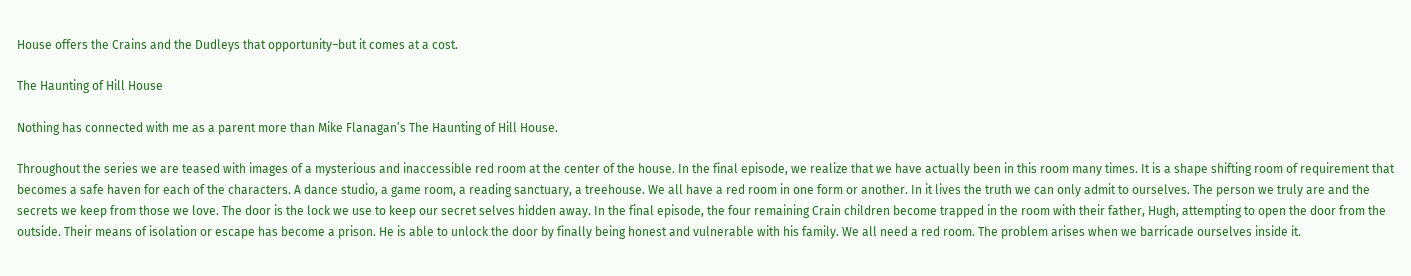House offers the Crains and the Dudleys that opportunity–but it comes at a cost.

The Haunting of Hill House

Nothing has connected with me as a parent more than Mike Flanagan’s The Haunting of Hill House.

Throughout the series we are teased with images of a mysterious and inaccessible red room at the center of the house. In the final episode, we realize that we have actually been in this room many times. It is a shape shifting room of requirement that becomes a safe haven for each of the characters. A dance studio, a game room, a reading sanctuary, a treehouse. We all have a red room in one form or another. In it lives the truth we can only admit to ourselves. The person we truly are and the secrets we keep from those we love. The door is the lock we use to keep our secret selves hidden away. In the final episode, the four remaining Crain children become trapped in the room with their father, Hugh, attempting to open the door from the outside. Their means of isolation or escape has become a prison. He is able to unlock the door by finally being honest and vulnerable with his family. We all need a red room. The problem arises when we barricade ourselves inside it.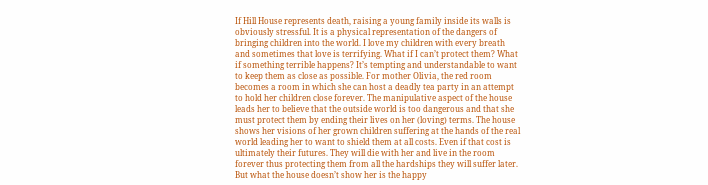If Hill House represents death, raising a young family inside its walls is obviously stressful. It is a physical representation of the dangers of bringing children into the world. I love my children with every breath and sometimes that love is terrifying. What if I can’t protect them? What if something terrible happens? It’s tempting and understandable to want to keep them as close as possible. For mother Olivia, the red room becomes a room in which she can host a deadly tea party in an attempt to hold her children close forever. The manipulative aspect of the house leads her to believe that the outside world is too dangerous and that she must protect them by ending their lives on her (loving) terms. The house shows her visions of her grown children suffering at the hands of the real world leading her to want to shield them at all costs. Even if that cost is ultimately their futures. They will die with her and live in the room forever thus protecting them from all the hardships they will suffer later. But what the house doesn’t show her is the happy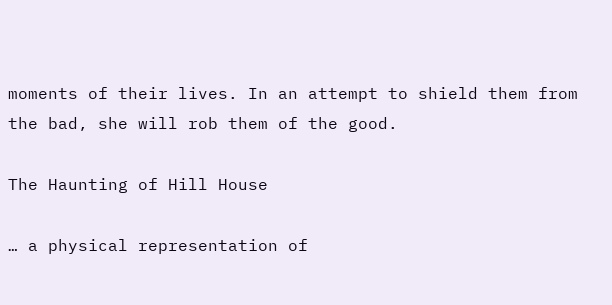moments of their lives. In an attempt to shield them from the bad, she will rob them of the good.

The Haunting of Hill House

… a physical representation of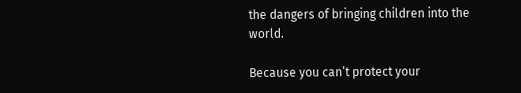the dangers of bringing children into the world.

Because you can’t protect your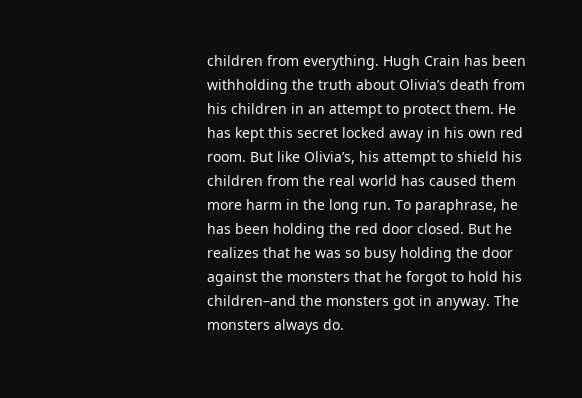children from everything. Hugh Crain has been withholding the truth about Olivia’s death from his children in an attempt to protect them. He has kept this secret locked away in his own red room. But like Olivia’s, his attempt to shield his children from the real world has caused them more harm in the long run. To paraphrase, he has been holding the red door closed. But he realizes that he was so busy holding the door against the monsters that he forgot to hold his children–and the monsters got in anyway. The monsters always do.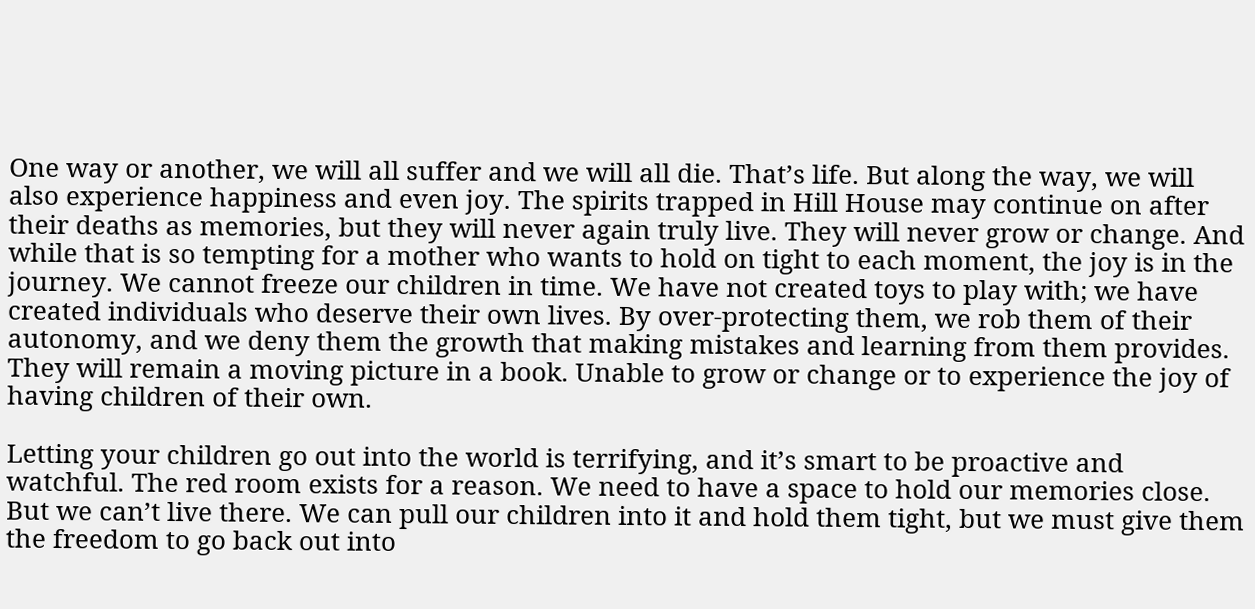One way or another, we will all suffer and we will all die. That’s life. But along the way, we will also experience happiness and even joy. The spirits trapped in Hill House may continue on after their deaths as memories, but they will never again truly live. They will never grow or change. And while that is so tempting for a mother who wants to hold on tight to each moment, the joy is in the journey. We cannot freeze our children in time. We have not created toys to play with; we have created individuals who deserve their own lives. By over-protecting them, we rob them of their autonomy, and we deny them the growth that making mistakes and learning from them provides. They will remain a moving picture in a book. Unable to grow or change or to experience the joy of having children of their own.

Letting your children go out into the world is terrifying, and it’s smart to be proactive and watchful. The red room exists for a reason. We need to have a space to hold our memories close. But we can’t live there. We can pull our children into it and hold them tight, but we must give them the freedom to go back out into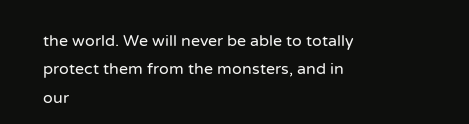the world. We will never be able to totally protect them from the monsters, and in our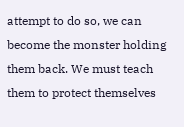attempt to do so, we can become the monster holding them back. We must teach them to protect themselves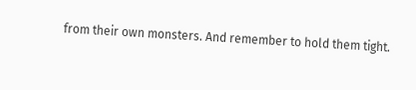from their own monsters. And remember to hold them tight.